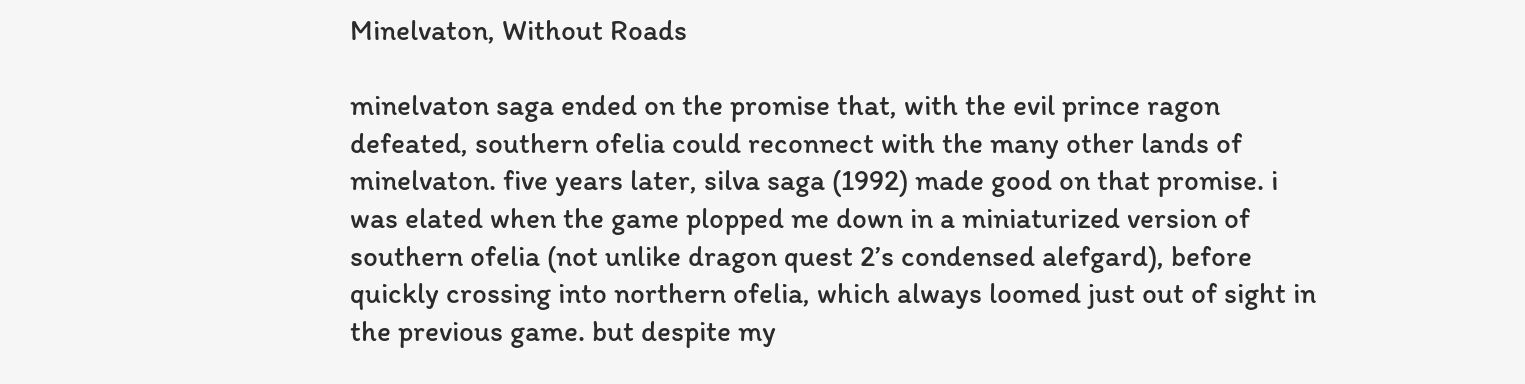Minelvaton, Without Roads

minelvaton saga ended on the promise that, with the evil prince ragon defeated, southern ofelia could reconnect with the many other lands of minelvaton. five years later, silva saga (1992) made good on that promise. i was elated when the game plopped me down in a miniaturized version of southern ofelia (not unlike dragon quest 2’s condensed alefgard), before quickly crossing into northern ofelia, which always loomed just out of sight in the previous game. but despite my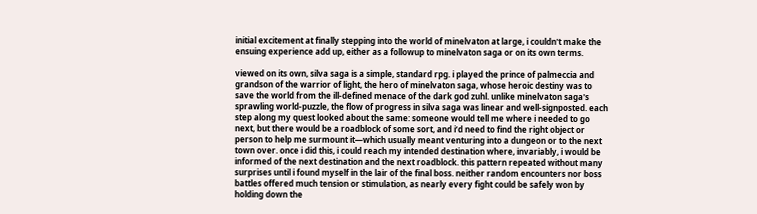initial excitement at finally stepping into the world of minelvaton at large, i couldn't make the ensuing experience add up, either as a followup to minelvaton saga or on its own terms.

viewed on its own, silva saga is a simple, standard rpg. i played the prince of palmeccia and grandson of the warrior of light, the hero of minelvaton saga, whose heroic destiny was to save the world from the ill-defined menace of the dark god zuhl. unlike minelvaton saga's sprawling world-puzzle, the flow of progress in silva saga was linear and well-signposted. each step along my quest looked about the same: someone would tell me where i needed to go next, but there would be a roadblock of some sort, and i’d need to find the right object or person to help me surmount it—which usually meant venturing into a dungeon or to the next town over. once i did this, i could reach my intended destination where, invariably, i would be informed of the next destination and the next roadblock. this pattern repeated without many surprises until i found myself in the lair of the final boss. neither random encounters nor boss battles offered much tension or stimulation, as nearly every fight could be safely won by holding down the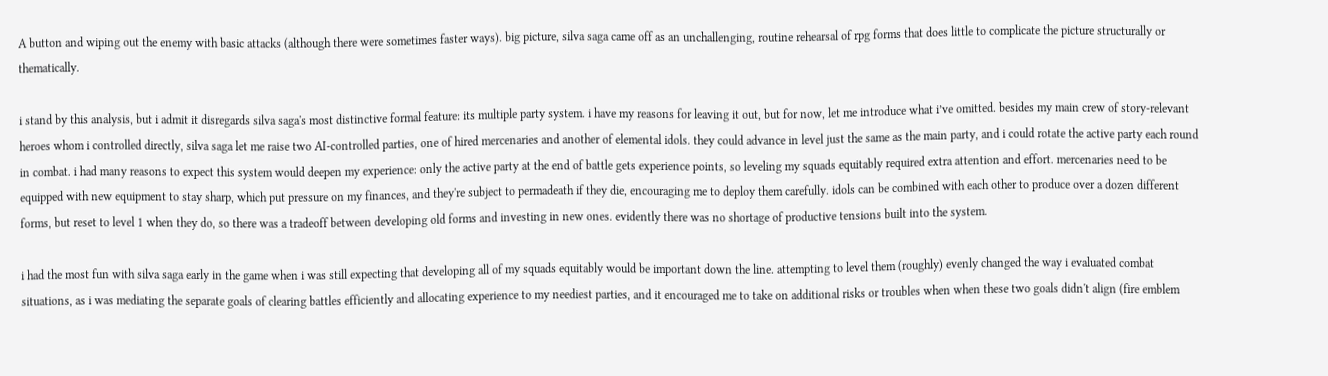A button and wiping out the enemy with basic attacks (although there were sometimes faster ways). big picture, silva saga came off as an unchallenging, routine rehearsal of rpg forms that does little to complicate the picture structurally or thematically.

i stand by this analysis, but i admit it disregards silva saga's most distinctive formal feature: its multiple party system. i have my reasons for leaving it out, but for now, let me introduce what i’ve omitted. besides my main crew of story-relevant heroes whom i controlled directly, silva saga let me raise two AI-controlled parties, one of hired mercenaries and another of elemental idols. they could advance in level just the same as the main party, and i could rotate the active party each round in combat. i had many reasons to expect this system would deepen my experience: only the active party at the end of battle gets experience points, so leveling my squads equitably required extra attention and effort. mercenaries need to be equipped with new equipment to stay sharp, which put pressure on my finances, and they're subject to permadeath if they die, encouraging me to deploy them carefully. idols can be combined with each other to produce over a dozen different forms, but reset to level 1 when they do, so there was a tradeoff between developing old forms and investing in new ones. evidently there was no shortage of productive tensions built into the system.

i had the most fun with silva saga early in the game when i was still expecting that developing all of my squads equitably would be important down the line. attempting to level them (roughly) evenly changed the way i evaluated combat situations, as i was mediating the separate goals of clearing battles efficiently and allocating experience to my neediest parties, and it encouraged me to take on additional risks or troubles when when these two goals didn't align (fire emblem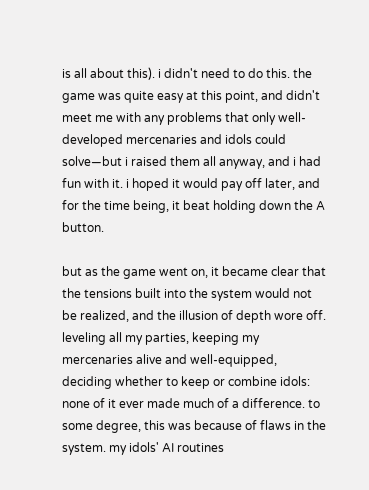is all about this). i didn't need to do this. the game was quite easy at this point, and didn't meet me with any problems that only well-developed mercenaries and idols could solve—but i raised them all anyway, and i had fun with it. i hoped it would pay off later, and for the time being, it beat holding down the A button.

but as the game went on, it became clear that the tensions built into the system would not be realized, and the illusion of depth wore off. leveling all my parties, keeping my mercenaries alive and well-equipped, deciding whether to keep or combine idols: none of it ever made much of a difference. to some degree, this was because of flaws in the system. my idols' AI routines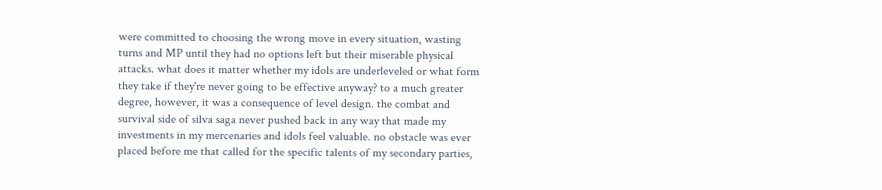were committed to choosing the wrong move in every situation, wasting turns and MP until they had no options left but their miserable physical attacks. what does it matter whether my idols are underleveled or what form they take if they're never going to be effective anyway? to a much greater degree, however, it was a consequence of level design. the combat and survival side of silva saga never pushed back in any way that made my investments in my mercenaries and idols feel valuable. no obstacle was ever placed before me that called for the specific talents of my secondary parties,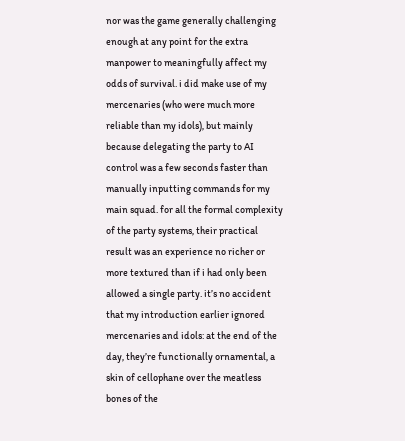nor was the game generally challenging enough at any point for the extra manpower to meaningfully affect my odds of survival. i did make use of my mercenaries (who were much more reliable than my idols), but mainly because delegating the party to AI control was a few seconds faster than manually inputting commands for my main squad. for all the formal complexity of the party systems, their practical result was an experience no richer or more textured than if i had only been allowed a single party. it’s no accident that my introduction earlier ignored mercenaries and idols: at the end of the day, they’re functionally ornamental, a skin of cellophane over the meatless bones of the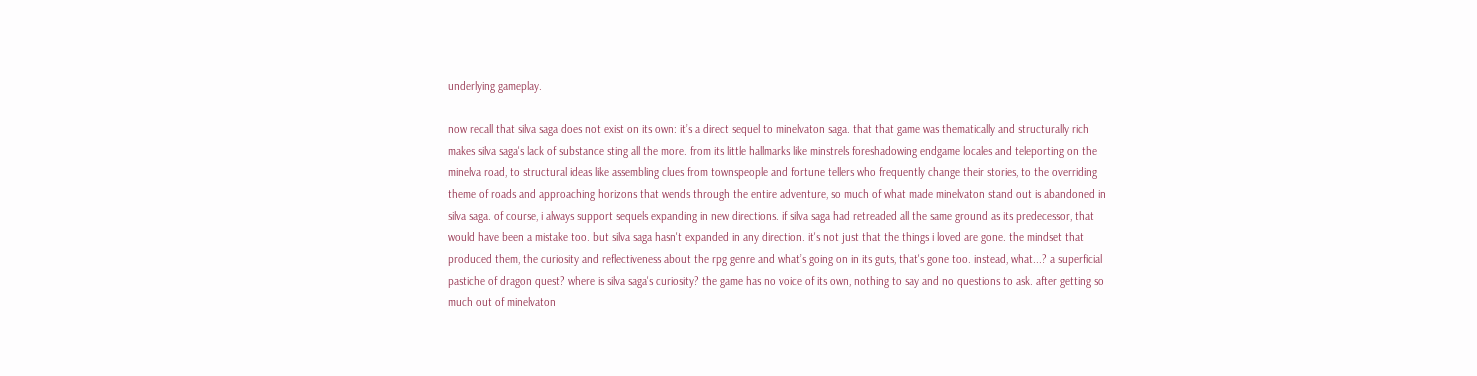underlying gameplay.

now recall that silva saga does not exist on its own: it’s a direct sequel to minelvaton saga. that that game was thematically and structurally rich makes silva saga's lack of substance sting all the more. from its little hallmarks like minstrels foreshadowing endgame locales and teleporting on the minelva road, to structural ideas like assembling clues from townspeople and fortune tellers who frequently change their stories, to the overriding theme of roads and approaching horizons that wends through the entire adventure, so much of what made minelvaton stand out is abandoned in silva saga. of course, i always support sequels expanding in new directions. if silva saga had retreaded all the same ground as its predecessor, that would have been a mistake too. but silva saga hasn't expanded in any direction. it's not just that the things i loved are gone. the mindset that produced them, the curiosity and reflectiveness about the rpg genre and what’s going on in its guts, that's gone too. instead, what...? a superficial pastiche of dragon quest? where is silva saga's curiosity? the game has no voice of its own, nothing to say and no questions to ask. after getting so much out of minelvaton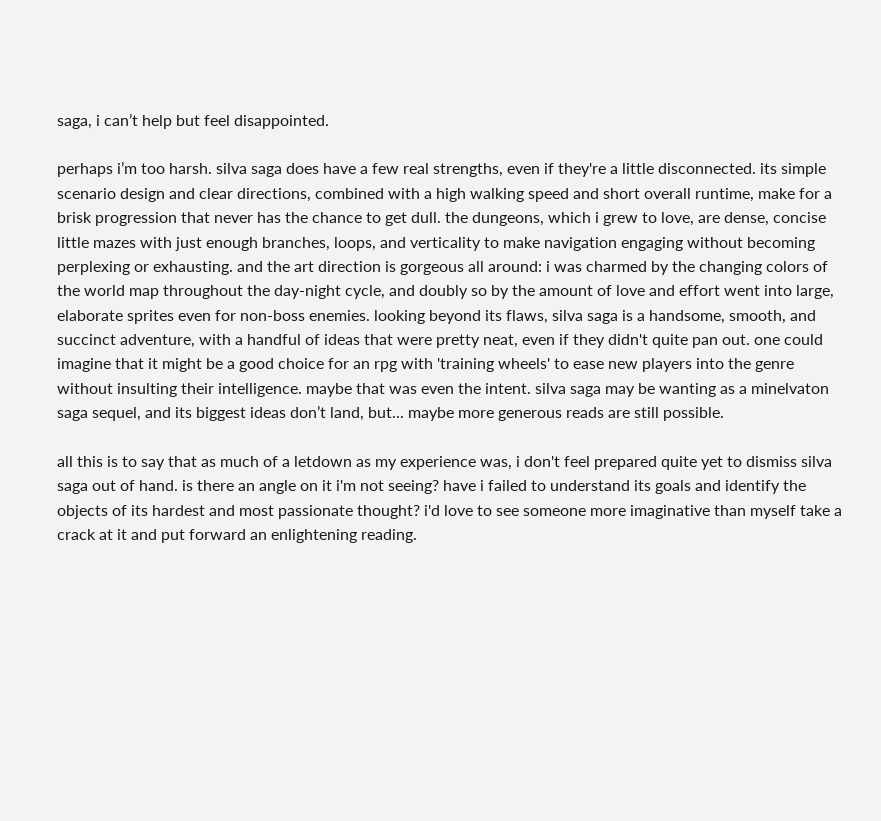saga, i can’t help but feel disappointed.

perhaps i’m too harsh. silva saga does have a few real strengths, even if they're a little disconnected. its simple scenario design and clear directions, combined with a high walking speed and short overall runtime, make for a brisk progression that never has the chance to get dull. the dungeons, which i grew to love, are dense, concise little mazes with just enough branches, loops, and verticality to make navigation engaging without becoming perplexing or exhausting. and the art direction is gorgeous all around: i was charmed by the changing colors of the world map throughout the day-night cycle, and doubly so by the amount of love and effort went into large, elaborate sprites even for non-boss enemies. looking beyond its flaws, silva saga is a handsome, smooth, and succinct adventure, with a handful of ideas that were pretty neat, even if they didn't quite pan out. one could imagine that it might be a good choice for an rpg with 'training wheels' to ease new players into the genre without insulting their intelligence. maybe that was even the intent. silva saga may be wanting as a minelvaton saga sequel, and its biggest ideas don’t land, but... maybe more generous reads are still possible.

all this is to say that as much of a letdown as my experience was, i don't feel prepared quite yet to dismiss silva saga out of hand. is there an angle on it i'm not seeing? have i failed to understand its goals and identify the objects of its hardest and most passionate thought? i'd love to see someone more imaginative than myself take a crack at it and put forward an enlightening reading.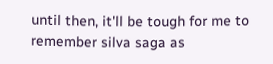until then, it'll be tough for me to remember silva saga as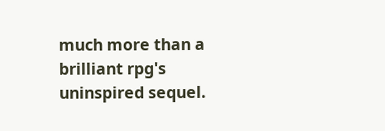much more than a brilliant rpg's uninspired sequel.